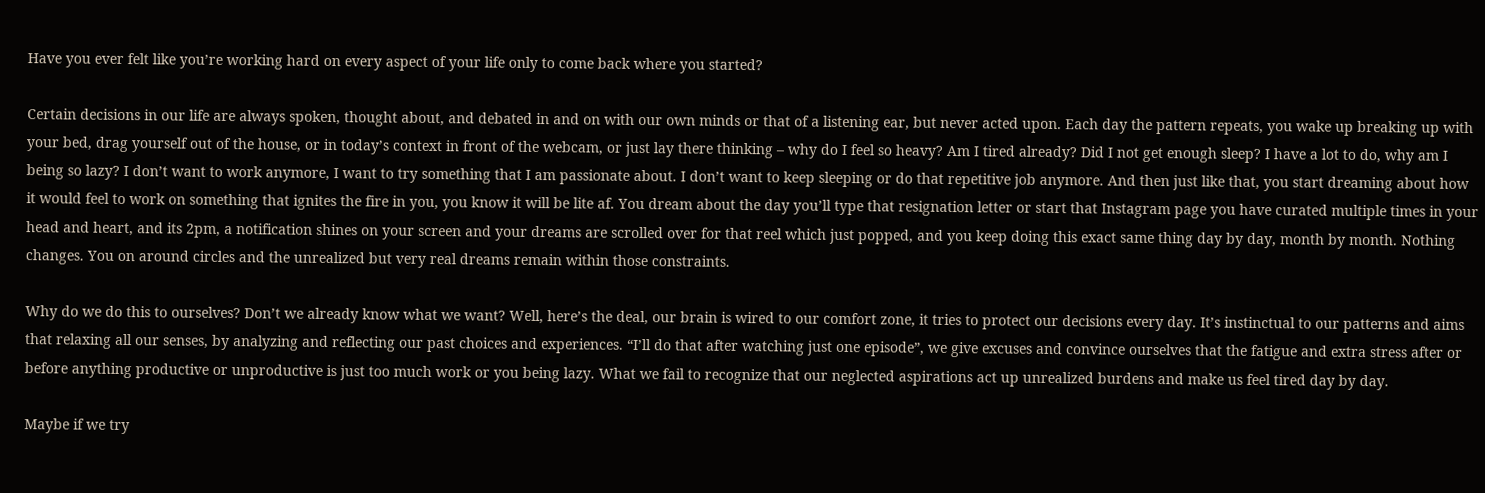Have you ever felt like you’re working hard on every aspect of your life only to come back where you started?

Certain decisions in our life are always spoken, thought about, and debated in and on with our own minds or that of a listening ear, but never acted upon. Each day the pattern repeats, you wake up breaking up with your bed, drag yourself out of the house, or in today’s context in front of the webcam, or just lay there thinking – why do I feel so heavy? Am I tired already? Did I not get enough sleep? I have a lot to do, why am I being so lazy? I don’t want to work anymore, I want to try something that I am passionate about. I don’t want to keep sleeping or do that repetitive job anymore. And then just like that, you start dreaming about how it would feel to work on something that ignites the fire in you, you know it will be lite af. You dream about the day you’ll type that resignation letter or start that Instagram page you have curated multiple times in your head and heart, and its 2pm, a notification shines on your screen and your dreams are scrolled over for that reel which just popped, and you keep doing this exact same thing day by day, month by month. Nothing changes. You on around circles and the unrealized but very real dreams remain within those constraints.

Why do we do this to ourselves? Don’t we already know what we want? Well, here’s the deal, our brain is wired to our comfort zone, it tries to protect our decisions every day. It’s instinctual to our patterns and aims that relaxing all our senses, by analyzing and reflecting our past choices and experiences. “I’ll do that after watching just one episode”, we give excuses and convince ourselves that the fatigue and extra stress after or before anything productive or unproductive is just too much work or you being lazy. What we fail to recognize that our neglected aspirations act up unrealized burdens and make us feel tired day by day.

Maybe if we try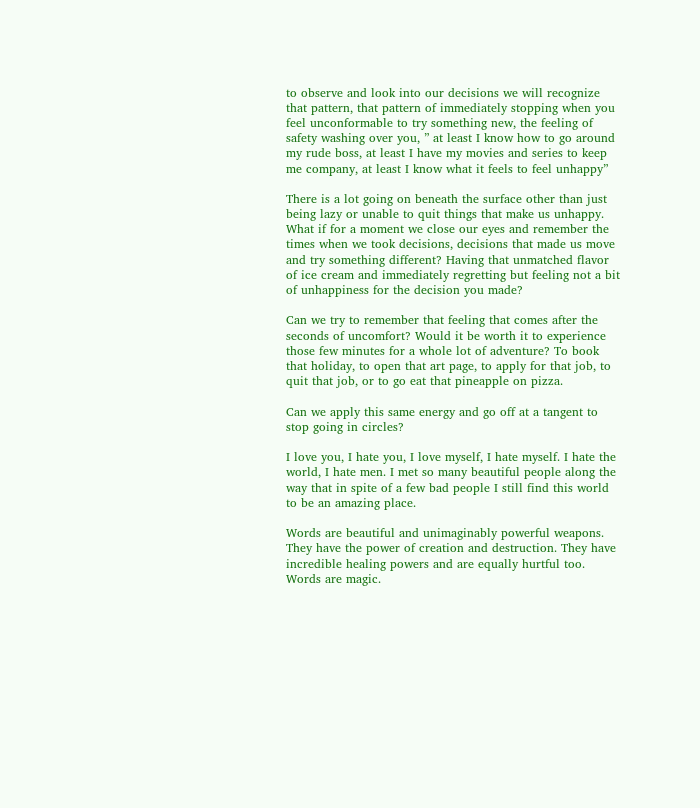to observe and look into our decisions we will recognize that pattern, that pattern of immediately stopping when you feel unconformable to try something new, the feeling of safety washing over you, ” at least I know how to go around my rude boss, at least I have my movies and series to keep me company, at least I know what it feels to feel unhappy”

There is a lot going on beneath the surface other than just being lazy or unable to quit things that make us unhappy. What if for a moment we close our eyes and remember the times when we took decisions, decisions that made us move and try something different? Having that unmatched flavor of ice cream and immediately regretting but feeling not a bit of unhappiness for the decision you made?

Can we try to remember that feeling that comes after the seconds of uncomfort? Would it be worth it to experience those few minutes for a whole lot of adventure? To book that holiday, to open that art page, to apply for that job, to quit that job, or to go eat that pineapple on pizza.

Can we apply this same energy and go off at a tangent to stop going in circles?

I love you, I hate you, I love myself, I hate myself. I hate the world, I hate men. I met so many beautiful people along the way that in spite of a few bad people I still find this world to be an amazing place.

Words are beautiful and unimaginably powerful weapons. They have the power of creation and destruction. They have incredible healing powers and are equally hurtful too. Words are magic.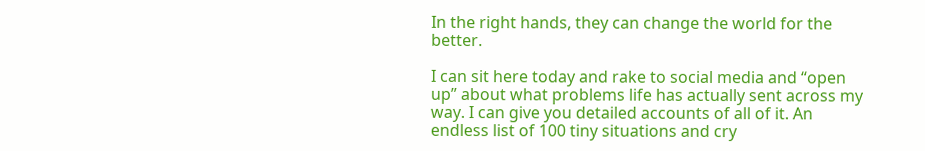In the right hands, they can change the world for the better.

I can sit here today and rake to social media and “open up” about what problems life has actually sent across my way. I can give you detailed accounts of all of it. An endless list of 100 tiny situations and cry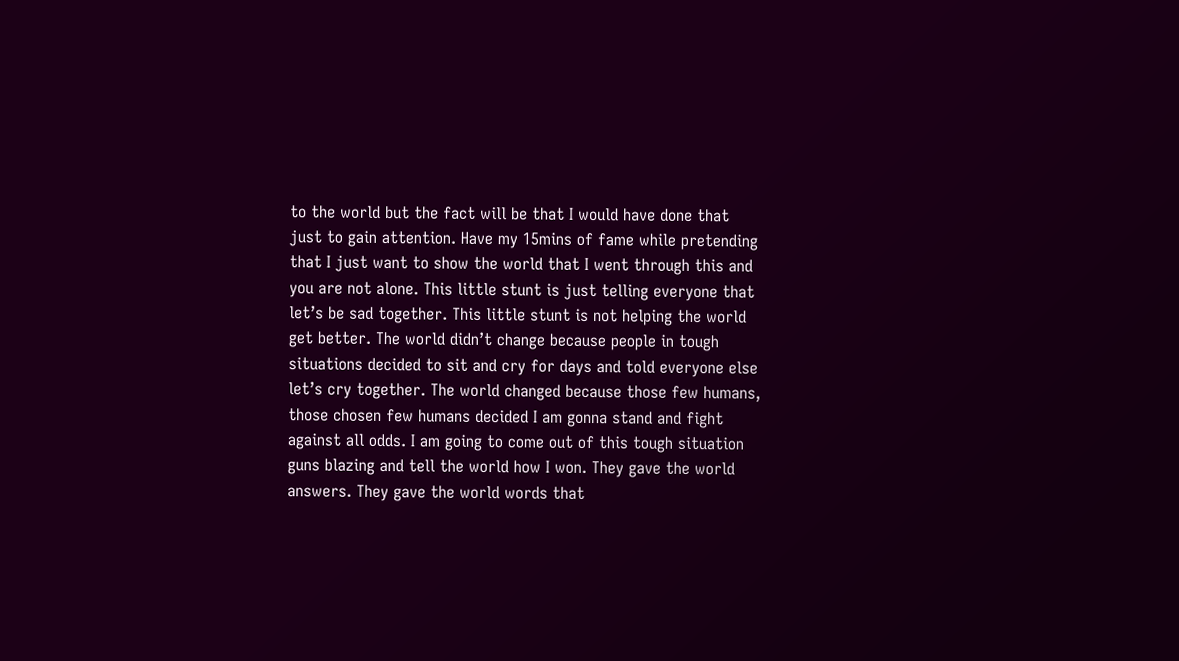to the world but the fact will be that I would have done that just to gain attention. Have my 15mins of fame while pretending that I just want to show the world that I went through this and you are not alone. This little stunt is just telling everyone that let’s be sad together. This little stunt is not helping the world get better. The world didn’t change because people in tough situations decided to sit and cry for days and told everyone else let’s cry together. The world changed because those few humans, those chosen few humans decided I am gonna stand and fight against all odds. I am going to come out of this tough situation guns blazing and tell the world how I won. They gave the world answers. They gave the world words that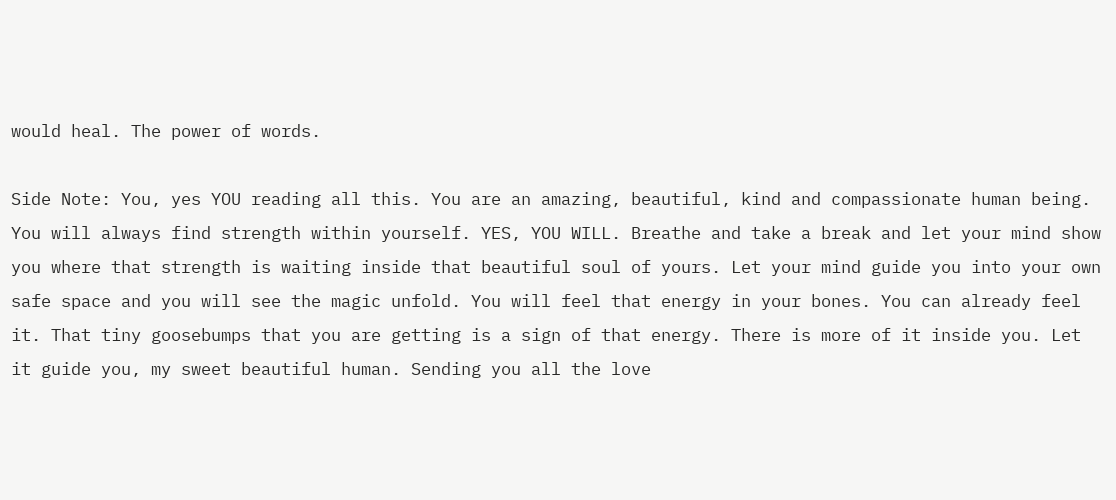would heal. The power of words.

Side Note: You, yes YOU reading all this. You are an amazing, beautiful, kind and compassionate human being. You will always find strength within yourself. YES, YOU WILL. Breathe and take a break and let your mind show you where that strength is waiting inside that beautiful soul of yours. Let your mind guide you into your own safe space and you will see the magic unfold. You will feel that energy in your bones. You can already feel it. That tiny goosebumps that you are getting is a sign of that energy. There is more of it inside you. Let it guide you, my sweet beautiful human. Sending you all the love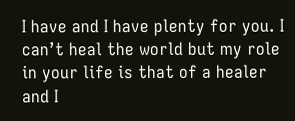I have and I have plenty for you. I can’t heal the world but my role in your life is that of a healer and I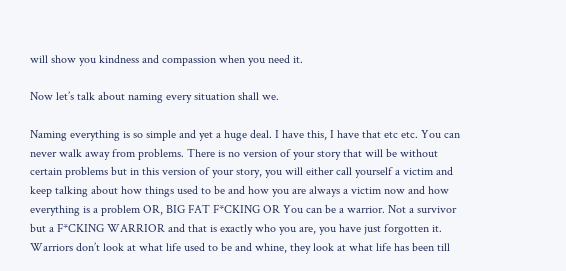will show you kindness and compassion when you need it.

Now let’s talk about naming every situation shall we.

Naming everything is so simple and yet a huge deal. I have this, I have that etc etc. You can never walk away from problems. There is no version of your story that will be without certain problems but in this version of your story, you will either call yourself a victim and keep talking about how things used to be and how you are always a victim now and how everything is a problem OR, BIG FAT F*CKING OR You can be a warrior. Not a survivor but a F*CKING WARRIOR and that is exactly who you are, you have just forgotten it. Warriors don’t look at what life used to be and whine, they look at what life has been till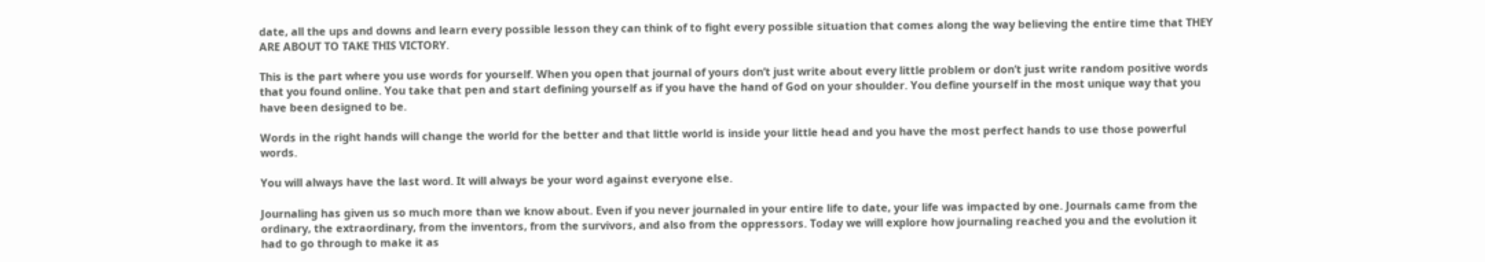date, all the ups and downs and learn every possible lesson they can think of to fight every possible situation that comes along the way believing the entire time that THEY ARE ABOUT TO TAKE THIS VICTORY.

This is the part where you use words for yourself. When you open that journal of yours don’t just write about every little problem or don’t just write random positive words that you found online. You take that pen and start defining yourself as if you have the hand of God on your shoulder. You define yourself in the most unique way that you have been designed to be.

Words in the right hands will change the world for the better and that little world is inside your little head and you have the most perfect hands to use those powerful words.

You will always have the last word. It will always be your word against everyone else.

Journaling has given us so much more than we know about. Even if you never journaled in your entire life to date, your life was impacted by one. Journals came from the ordinary, the extraordinary, from the inventors, from the survivors, and also from the oppressors. Today we will explore how journaling reached you and the evolution it had to go through to make it as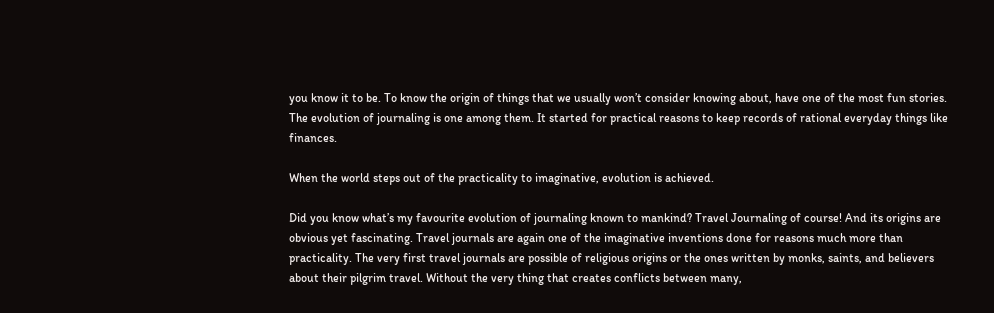you know it to be. To know the origin of things that we usually won’t consider knowing about, have one of the most fun stories. The evolution of journaling is one among them. It started for practical reasons to keep records of rational everyday things like finances.

When the world steps out of the practicality to imaginative, evolution is achieved.

Did you know what’s my favourite evolution of journaling known to mankind? Travel Journaling of course! And its origins are obvious yet fascinating. Travel journals are again one of the imaginative inventions done for reasons much more than practicality. The very first travel journals are possible of religious origins or the ones written by monks, saints, and believers about their pilgrim travel. Without the very thing that creates conflicts between many,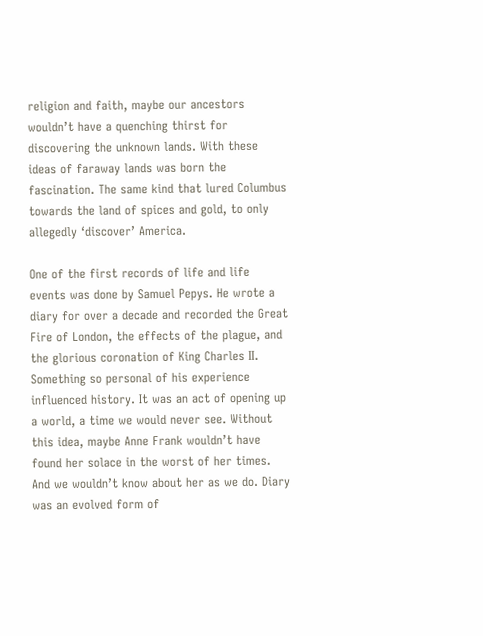religion and faith, maybe our ancestors wouldn’t have a quenching thirst for discovering the unknown lands. With these ideas of faraway lands was born the fascination. The same kind that lured Columbus towards the land of spices and gold, to only allegedly ‘discover’ America.

One of the first records of life and life events was done by Samuel Pepys. He wrote a diary for over a decade and recorded the Great Fire of London, the effects of the plague, and the glorious coronation of King Charles II. Something so personal of his experience influenced history. It was an act of opening up a world, a time we would never see. Without this idea, maybe Anne Frank wouldn’t have found her solace in the worst of her times. And we wouldn’t know about her as we do. Diary was an evolved form of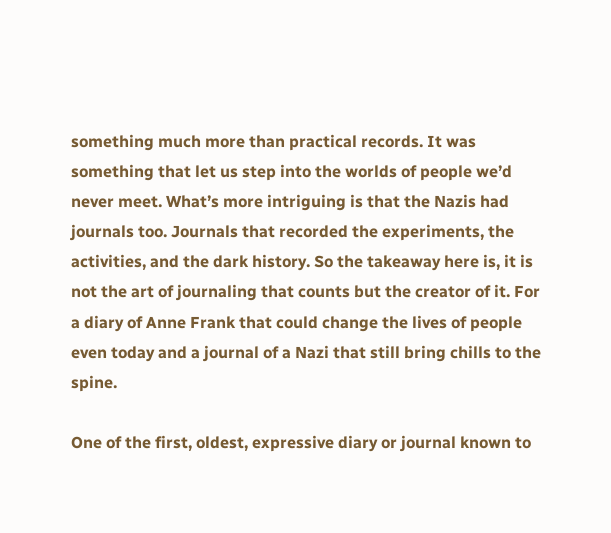something much more than practical records. It was something that let us step into the worlds of people we’d never meet. What’s more intriguing is that the Nazis had journals too. Journals that recorded the experiments, the activities, and the dark history. So the takeaway here is, it is not the art of journaling that counts but the creator of it. For a diary of Anne Frank that could change the lives of people even today and a journal of a Nazi that still bring chills to the spine.

One of the first, oldest, expressive diary or journal known to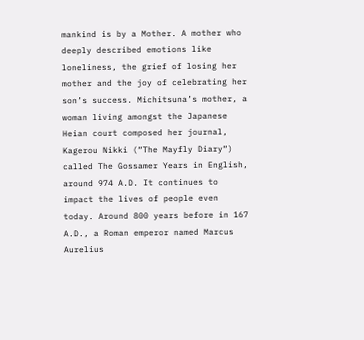mankind is by a Mother. A mother who deeply described emotions like loneliness, the grief of losing her mother and the joy of celebrating her son’s success. Michitsuna’s mother, a woman living amongst the Japanese Heian court composed her journal, Kagerou Nikki (“The Mayfly Diary“) called The Gossamer Years in English, around 974 A.D. It continues to impact the lives of people even today. Around 800 years before in 167 A.D., a Roman emperor named Marcus Aurelius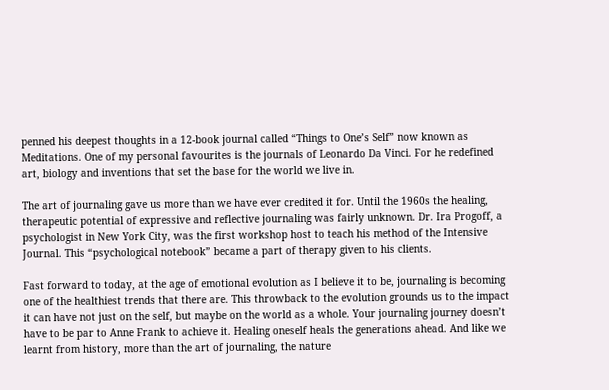penned his deepest thoughts in a 12-book journal called “Things to One’s Self” now known as Meditations. One of my personal favourites is the journals of Leonardo Da Vinci. For he redefined art, biology and inventions that set the base for the world we live in.

The art of journaling gave us more than we have ever credited it for. Until the 1960s the healing, therapeutic potential of expressive and reflective journaling was fairly unknown. Dr. Ira Progoff, a psychologist in New York City, was the first workshop host to teach his method of the Intensive Journal. This “psychological notebook” became a part of therapy given to his clients.

Fast forward to today, at the age of emotional evolution as I believe it to be, journaling is becoming one of the healthiest trends that there are. This throwback to the evolution grounds us to the impact it can have not just on the self, but maybe on the world as a whole. Your journaling journey doesn’t have to be par to Anne Frank to achieve it. Healing oneself heals the generations ahead. And like we learnt from history, more than the art of journaling, the nature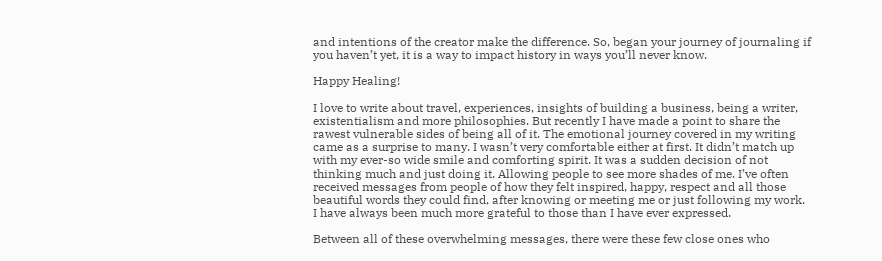and intentions of the creator make the difference. So, began your journey of journaling if you haven’t yet, it is a way to impact history in ways you’ll never know.

Happy Healing!

I love to write about travel, experiences, insights of building a business, being a writer, existentialism and more philosophies. But recently I have made a point to share the rawest vulnerable sides of being all of it. The emotional journey covered in my writing came as a surprise to many. I wasn’t very comfortable either at first. It didn’t match up with my ever-so wide smile and comforting spirit. It was a sudden decision of not thinking much and just doing it. Allowing people to see more shades of me. I’ve often received messages from people of how they felt inspired, happy, respect and all those beautiful words they could find, after knowing or meeting me or just following my work. I have always been much more grateful to those than I have ever expressed.

Between all of these overwhelming messages, there were these few close ones who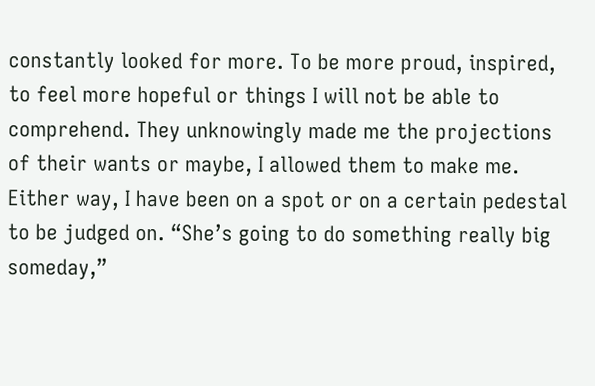constantly looked for more. To be more proud, inspired, to feel more hopeful or things I will not be able to comprehend. They unknowingly made me the projections of their wants or maybe, I allowed them to make me. Either way, I have been on a spot or on a certain pedestal to be judged on. “She’s going to do something really big someday,”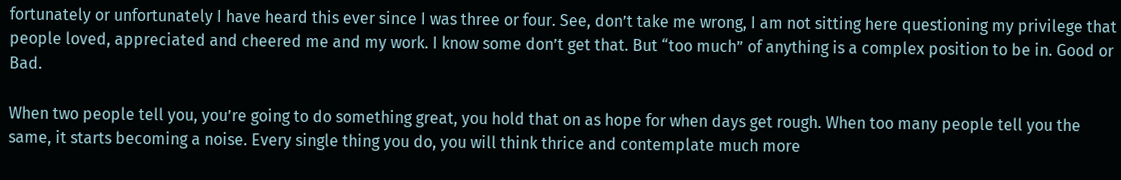fortunately or unfortunately I have heard this ever since I was three or four. See, don’t take me wrong, I am not sitting here questioning my privilege that people loved, appreciated and cheered me and my work. I know some don’t get that. But “too much” of anything is a complex position to be in. Good or Bad.

When two people tell you, you’re going to do something great, you hold that on as hope for when days get rough. When too many people tell you the same, it starts becoming a noise. Every single thing you do, you will think thrice and contemplate much more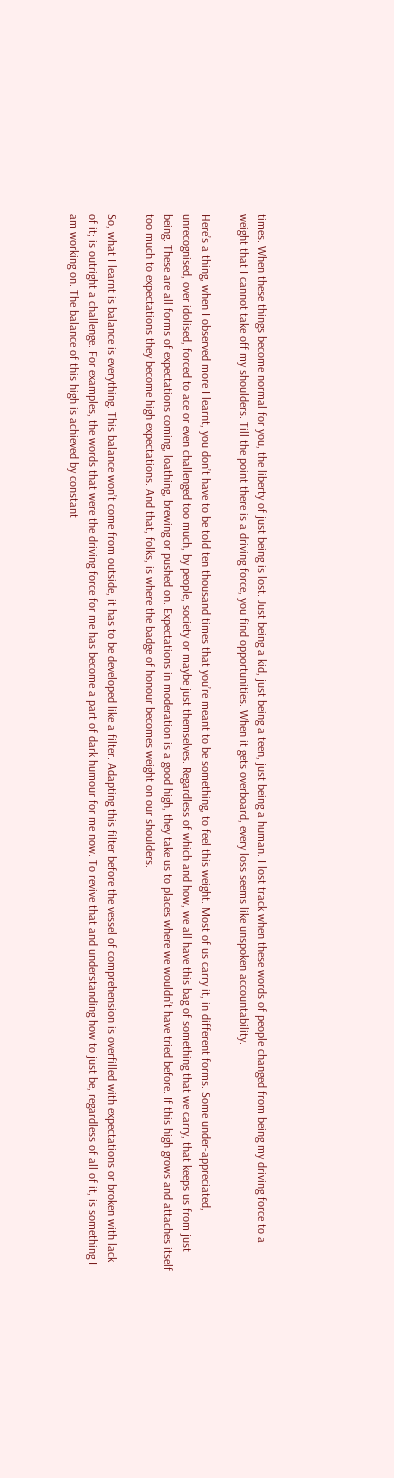times. When these things become normal for you, the liberty of just being is lost. Just being a kid, just being a teen, just being a human. I lost track when these words of people changed from being my driving force to a weight that I cannot take off my shoulders. Till the point there is a driving force, you find opportunities. When it gets overboard, every loss seems like unspoken accountability.

Here’s a thing, when I observed more I learnt, you don’t have to be told ten thousand times that you’re meant to be something, to feel this weight. Most of us carry it, in different forms. Some under-appreciated, unrecognised, over idolised, forced to ace or even challenged too much, by people, society or maybe just themselves. Regardless of which and how, we all have this bag of something that we carry, that keeps us from just being. These are all forms of expectations coming, loathing, brewing or pushed on. Expectations in moderation is a good high, they take us to places where we wouldn’t have tried before. If this high grows and attaches itself too much to expectations they become high expectations. And that, folks, is where the badge of honour becomes weight on our shoulders.

So, what I learnt is balance is everything. This balance won’t come from outside, it has to be developed like a filter. Adapting this filter before the vessel of comprehension is overfilled with expectations or broken with lack of it; is outright a challenge. For examples, the words that were the driving force for me has become a part of dark humour for me now. To revive that and understanding how to just be, regardless of all of it, is something I am working on. The balance of this high is achieved by constant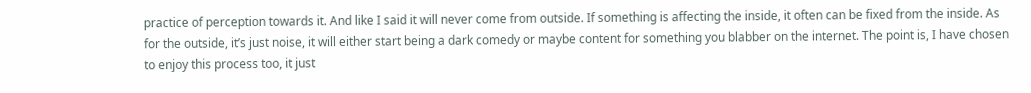practice of perception towards it. And like I said it will never come from outside. If something is affecting the inside, it often can be fixed from the inside. As for the outside, it’s just noise, it will either start being a dark comedy or maybe content for something you blabber on the internet. The point is, I have chosen to enjoy this process too, it just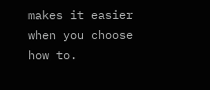makes it easier when you choose how to.